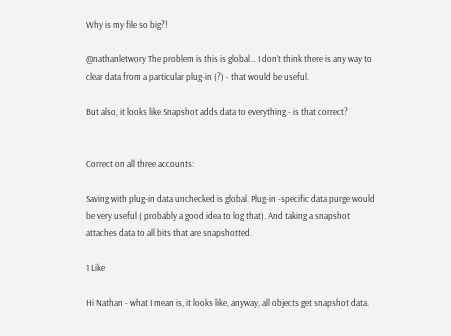Why is my file so big?!

@nathanletwory The problem is this is global… I don’t think there is any way to clear data from a particular plug-in (?) - that would be useful.

But also, it looks like Snapshot adds data to everything - is that correct?


Correct on all three accounts:

Saving with plug-in data unchecked is global. Plug-in -specific data purge would be very useful ( probably a good idea to log that). And taking a snapshot attaches data to all bits that are snapshotted.

1 Like

Hi Nathan - what I mean is, it looks like, anyway, all objects get snapshot data.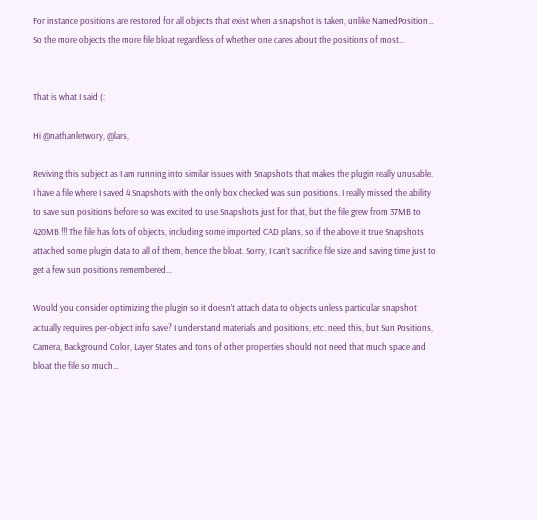For instance positions are restored for all objects that exist when a snapshot is taken, unlike NamedPosition… So the more objects the more file bloat regardless of whether one cares about the positions of most…


That is what I said (:

Hi @nathanletwory, @lars,

Reviving this subject as I am running into similar issues with Snapshots that makes the plugin really unusable.
I have a file where I saved 4 Snapshots with the only box checked was sun positions. I really missed the ability to save sun positions before so was excited to use Snapshots just for that, but the file grew from 37MB to 420MB !!! The file has lots of objects, including some imported CAD plans, so if the above it true Snapshots attached some plugin data to all of them, hence the bloat. Sorry, I can’t sacrifice file size and saving time just to get a few sun positions remembered…

Would you consider optimizing the plugin so it doesn’t attach data to objects unless particular snapshot actually requires per-object info save? I understand materials and positions, etc. need this, but Sun Positions, Camera, Background Color, Layer States and tons of other properties should not need that much space and bloat the file so much…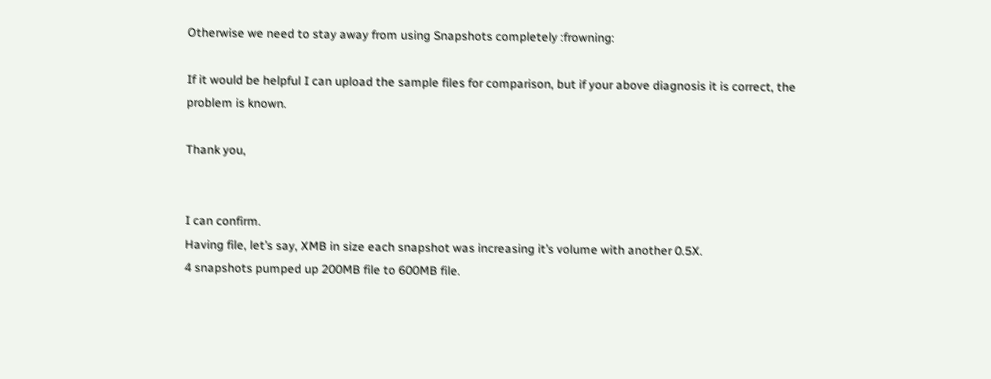Otherwise we need to stay away from using Snapshots completely :frowning:

If it would be helpful I can upload the sample files for comparison, but if your above diagnosis it is correct, the problem is known.

Thank you,


I can confirm.
Having file, let’s say, XMB in size each snapshot was increasing it’s volume with another 0.5X.
4 snapshots pumped up 200MB file to 600MB file.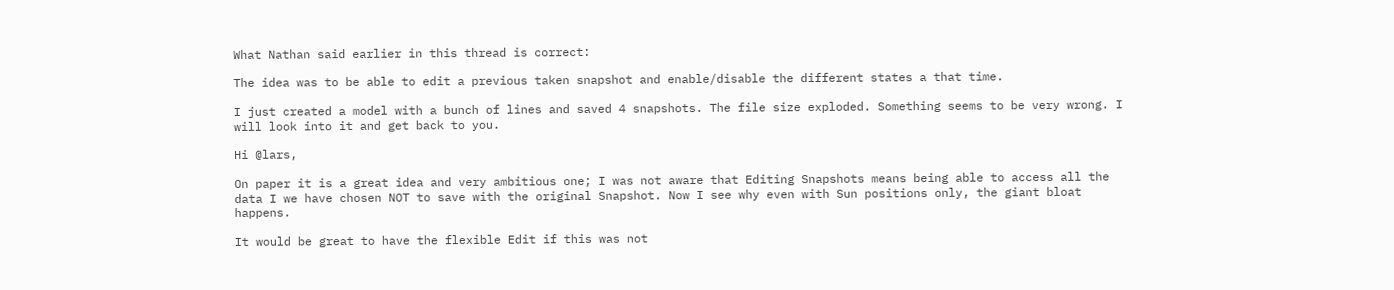What Nathan said earlier in this thread is correct:

The idea was to be able to edit a previous taken snapshot and enable/disable the different states a that time.

I just created a model with a bunch of lines and saved 4 snapshots. The file size exploded. Something seems to be very wrong. I will look into it and get back to you.

Hi @lars,

On paper it is a great idea and very ambitious one; I was not aware that Editing Snapshots means being able to access all the data I we have chosen NOT to save with the original Snapshot. Now I see why even with Sun positions only, the giant bloat happens.

It would be great to have the flexible Edit if this was not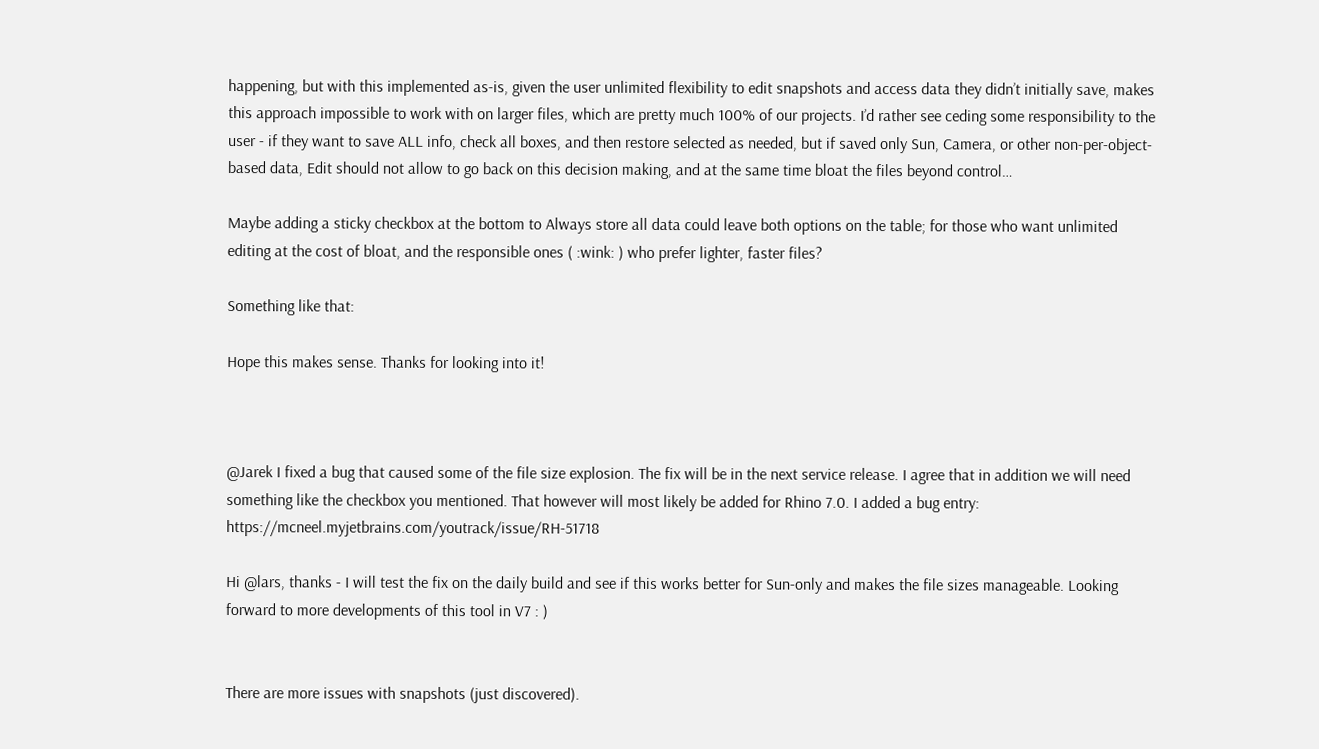happening, but with this implemented as-is, given the user unlimited flexibility to edit snapshots and access data they didn’t initially save, makes this approach impossible to work with on larger files, which are pretty much 100% of our projects. I’d rather see ceding some responsibility to the user - if they want to save ALL info, check all boxes, and then restore selected as needed, but if saved only Sun, Camera, or other non-per-object-based data, Edit should not allow to go back on this decision making, and at the same time bloat the files beyond control…

Maybe adding a sticky checkbox at the bottom to Always store all data could leave both options on the table; for those who want unlimited editing at the cost of bloat, and the responsible ones ( :wink: ) who prefer lighter, faster files?

Something like that:

Hope this makes sense. Thanks for looking into it!



@Jarek I fixed a bug that caused some of the file size explosion. The fix will be in the next service release. I agree that in addition we will need something like the checkbox you mentioned. That however will most likely be added for Rhino 7.0. I added a bug entry: https://mcneel.myjetbrains.com/youtrack/issue/RH-51718

Hi @lars, thanks - I will test the fix on the daily build and see if this works better for Sun-only and makes the file sizes manageable. Looking forward to more developments of this tool in V7 : )


There are more issues with snapshots (just discovered).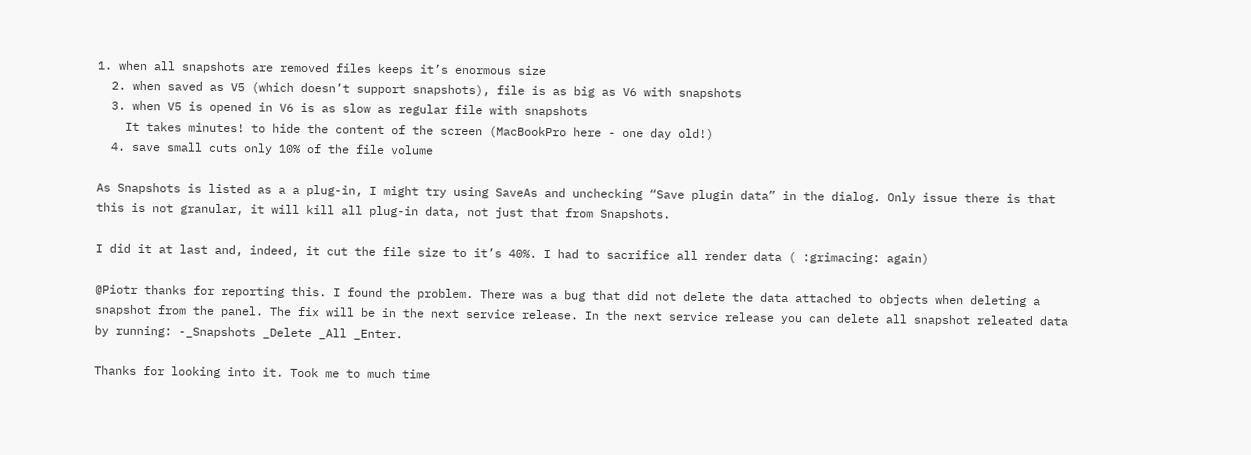1. when all snapshots are removed files keeps it’s enormous size
  2. when saved as V5 (which doesn’t support snapshots), file is as big as V6 with snapshots
  3. when V5 is opened in V6 is as slow as regular file with snapshots
    It takes minutes! to hide the content of the screen (MacBookPro here - one day old!)
  4. save small cuts only 10% of the file volume

As Snapshots is listed as a a plug-in, I might try using SaveAs and unchecking “Save plugin data” in the dialog. Only issue there is that this is not granular, it will kill all plug-in data, not just that from Snapshots.

I did it at last and, indeed, it cut the file size to it’s 40%. I had to sacrifice all render data ( :grimacing: again)

@Piotr thanks for reporting this. I found the problem. There was a bug that did not delete the data attached to objects when deleting a snapshot from the panel. The fix will be in the next service release. In the next service release you can delete all snapshot releated data by running: -_Snapshots _Delete _All _Enter.

Thanks for looking into it. Took me to much time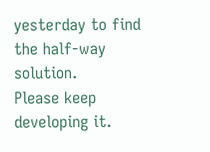yesterday to find the half-way solution.
Please keep developing it.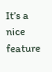It’s a nice feature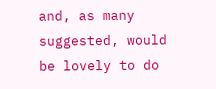and, as many suggested, would be lovely to do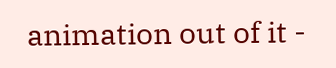animation out of it -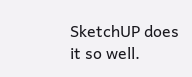SketchUP does it so well.